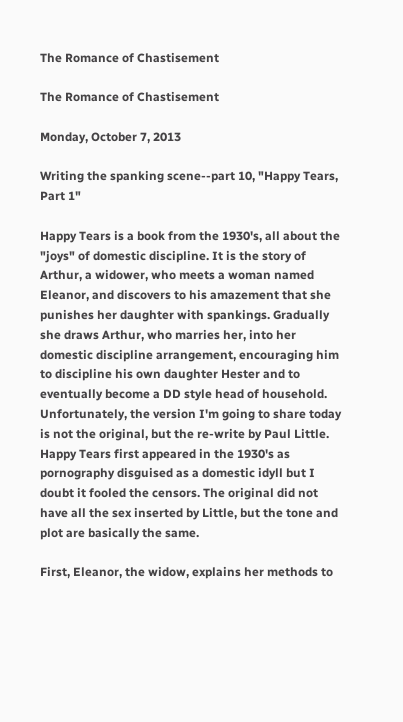The Romance of Chastisement

The Romance of Chastisement

Monday, October 7, 2013

Writing the spanking scene--part 10, "Happy Tears, Part 1"

Happy Tears is a book from the 1930's, all about the "joys" of domestic discipline. It is the story of Arthur, a widower, who meets a woman named Eleanor, and discovers to his amazement that she punishes her daughter with spankings. Gradually she draws Arthur, who marries her, into her domestic discipline arrangement, encouraging him to discipline his own daughter Hester and to eventually become a DD style head of household.  Unfortunately, the version I'm going to share today is not the original, but the re-write by Paul Little. Happy Tears first appeared in the 1930's as pornography disguised as a domestic idyll but I doubt it fooled the censors. The original did not have all the sex inserted by Little, but the tone and plot are basically the same.

First, Eleanor, the widow, explains her methods to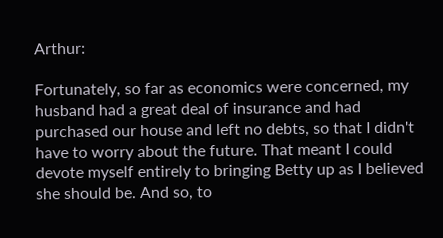Arthur:

Fortunately, so far as economics were concerned, my husband had a great deal of insurance and had purchased our house and left no debts, so that I didn't have to worry about the future. That meant I could devote myself entirely to bringing Betty up as I believed she should be. And so, to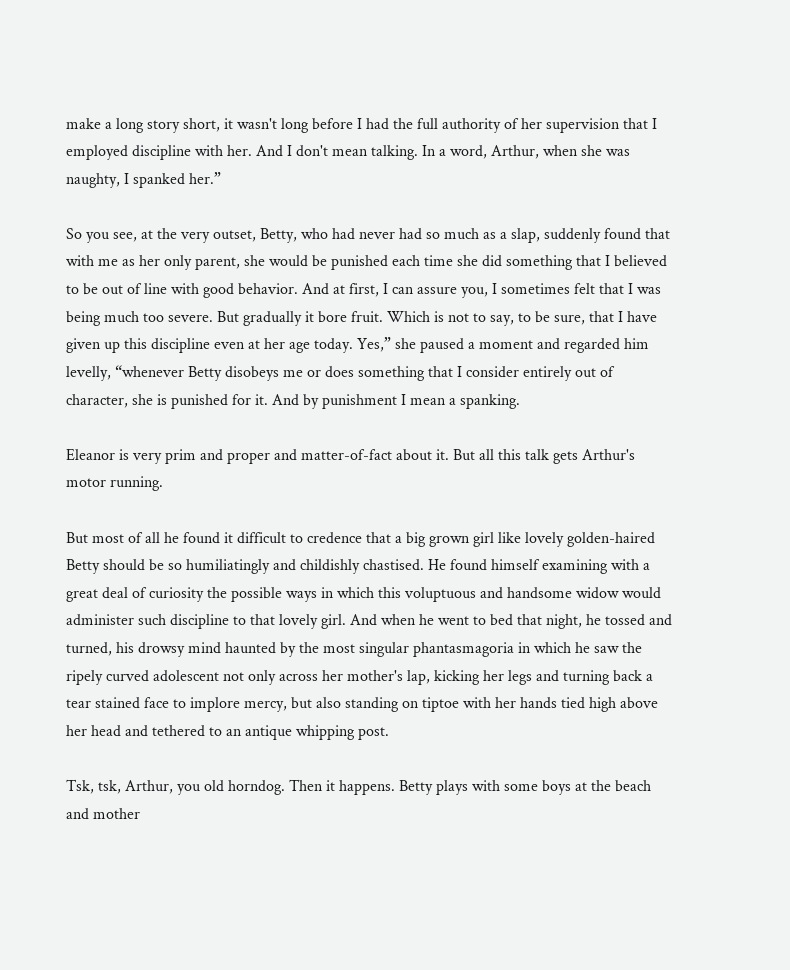make a long story short, it wasn't long before I had the full authority of her supervision that I employed discipline with her. And I don't mean talking. In a word, Arthur, when she was naughty, I spanked her.”

So you see, at the very outset, Betty, who had never had so much as a slap, suddenly found that with me as her only parent, she would be punished each time she did something that I believed to be out of line with good behavior. And at first, I can assure you, I sometimes felt that I was being much too severe. But gradually it bore fruit. Which is not to say, to be sure, that I have given up this discipline even at her age today. Yes,” she paused a moment and regarded him levelly, “whenever Betty disobeys me or does something that I consider entirely out of character, she is punished for it. And by punishment I mean a spanking.

Eleanor is very prim and proper and matter-of-fact about it. But all this talk gets Arthur's motor running.

But most of all he found it difficult to credence that a big grown girl like lovely golden-haired Betty should be so humiliatingly and childishly chastised. He found himself examining with a great deal of curiosity the possible ways in which this voluptuous and handsome widow would administer such discipline to that lovely girl. And when he went to bed that night, he tossed and turned, his drowsy mind haunted by the most singular phantasmagoria in which he saw the ripely curved adolescent not only across her mother's lap, kicking her legs and turning back a tear stained face to implore mercy, but also standing on tiptoe with her hands tied high above her head and tethered to an antique whipping post.

Tsk, tsk, Arthur, you old horndog. Then it happens. Betty plays with some boys at the beach and mother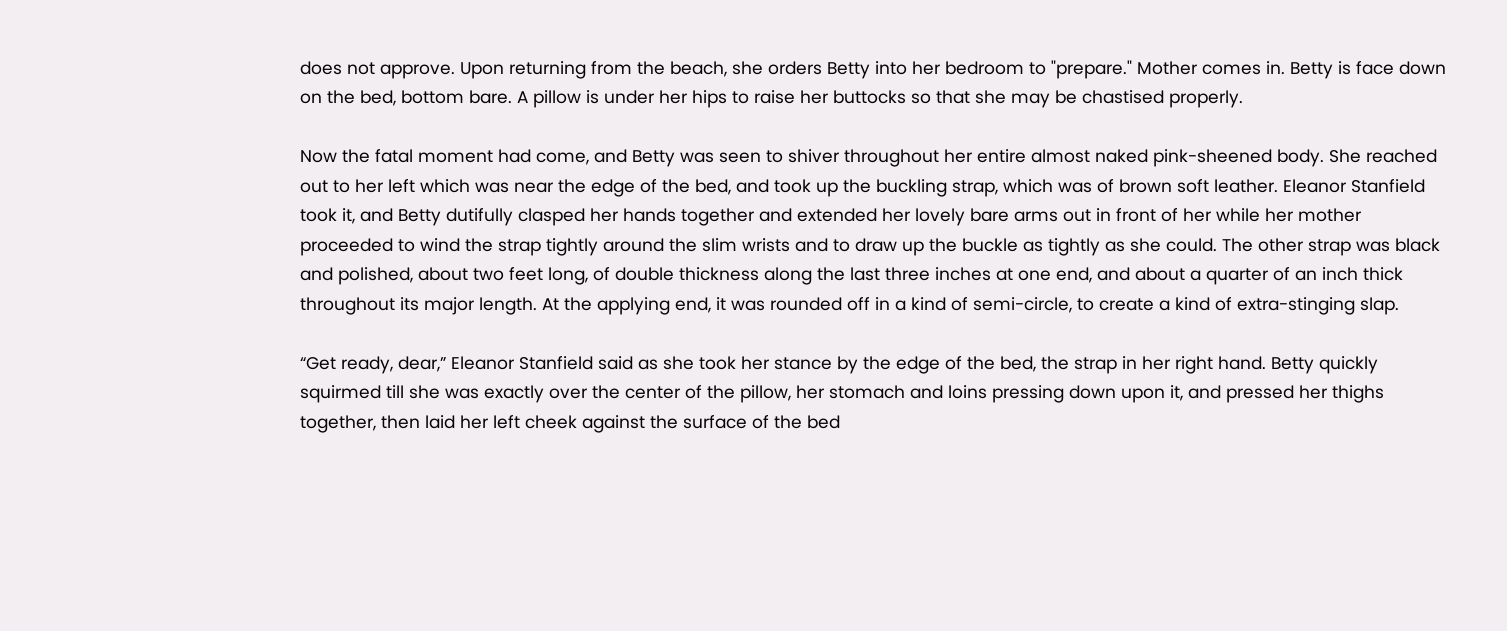does not approve. Upon returning from the beach, she orders Betty into her bedroom to "prepare." Mother comes in. Betty is face down on the bed, bottom bare. A pillow is under her hips to raise her buttocks so that she may be chastised properly.

Now the fatal moment had come, and Betty was seen to shiver throughout her entire almost naked pink-sheened body. She reached out to her left which was near the edge of the bed, and took up the buckling strap, which was of brown soft leather. Eleanor Stanfield took it, and Betty dutifully clasped her hands together and extended her lovely bare arms out in front of her while her mother proceeded to wind the strap tightly around the slim wrists and to draw up the buckle as tightly as she could. The other strap was black and polished, about two feet long, of double thickness along the last three inches at one end, and about a quarter of an inch thick throughout its major length. At the applying end, it was rounded off in a kind of semi-circle, to create a kind of extra-stinging slap.

“Get ready, dear,” Eleanor Stanfield said as she took her stance by the edge of the bed, the strap in her right hand. Betty quickly squirmed till she was exactly over the center of the pillow, her stomach and loins pressing down upon it, and pressed her thighs together, then laid her left cheek against the surface of the bed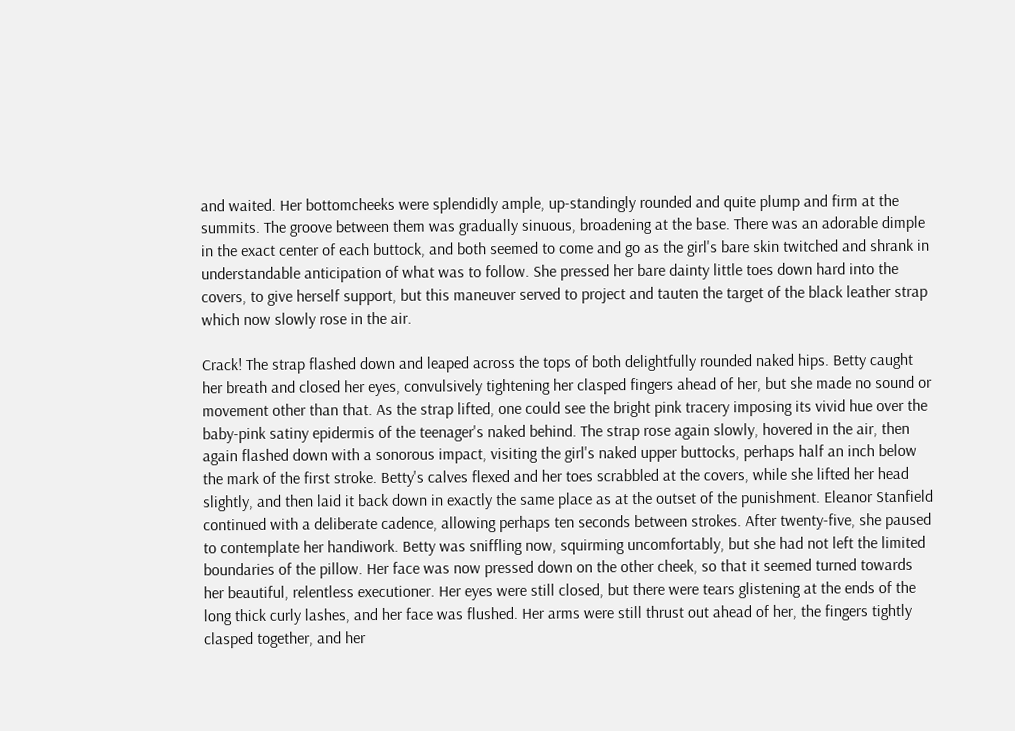and waited. Her bottomcheeks were splendidly ample, up-standingly rounded and quite plump and firm at the summits. The groove between them was gradually sinuous, broadening at the base. There was an adorable dimple in the exact center of each buttock, and both seemed to come and go as the girl's bare skin twitched and shrank in understandable anticipation of what was to follow. She pressed her bare dainty little toes down hard into the covers, to give herself support, but this maneuver served to project and tauten the target of the black leather strap which now slowly rose in the air.

Crack! The strap flashed down and leaped across the tops of both delightfully rounded naked hips. Betty caught her breath and closed her eyes, convulsively tightening her clasped fingers ahead of her, but she made no sound or movement other than that. As the strap lifted, one could see the bright pink tracery imposing its vivid hue over the baby-pink satiny epidermis of the teenager's naked behind. The strap rose again slowly, hovered in the air, then again flashed down with a sonorous impact, visiting the girl's naked upper buttocks, perhaps half an inch below the mark of the first stroke. Betty's calves flexed and her toes scrabbled at the covers, while she lifted her head slightly, and then laid it back down in exactly the same place as at the outset of the punishment. Eleanor Stanfield continued with a deliberate cadence, allowing perhaps ten seconds between strokes. After twenty-five, she paused to contemplate her handiwork. Betty was sniffling now, squirming uncomfortably, but she had not left the limited boundaries of the pillow. Her face was now pressed down on the other cheek, so that it seemed turned towards her beautiful, relentless executioner. Her eyes were still closed, but there were tears glistening at the ends of the long thick curly lashes, and her face was flushed. Her arms were still thrust out ahead of her, the fingers tightly clasped together, and her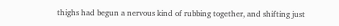thighs had begun a nervous kind of rubbing together, and shifting just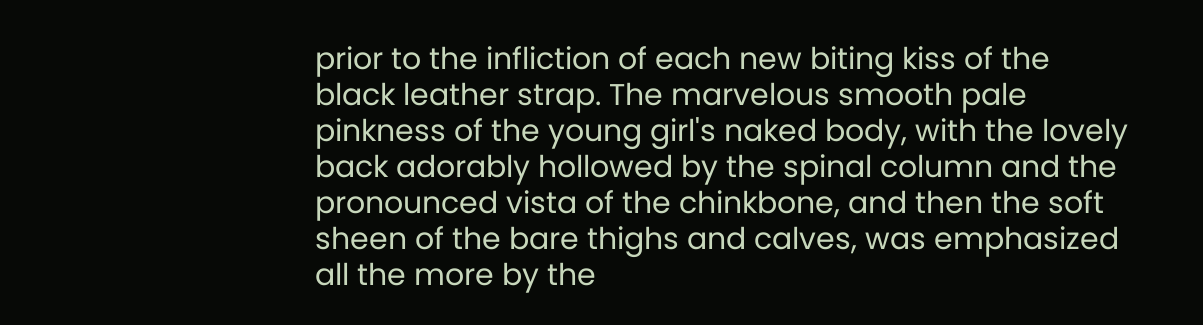prior to the infliction of each new biting kiss of the black leather strap. The marvelous smooth pale pinkness of the young girl's naked body, with the lovely back adorably hollowed by the spinal column and the pronounced vista of the chinkbone, and then the soft sheen of the bare thighs and calves, was emphasized all the more by the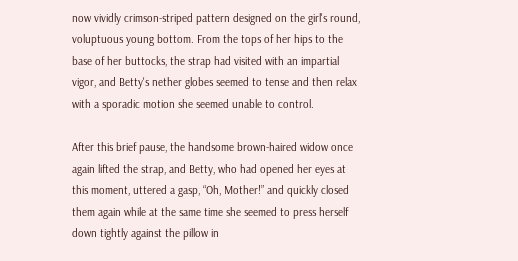now vividly crimson-striped pattern designed on the girl's round, voluptuous young bottom. From the tops of her hips to the base of her buttocks, the strap had visited with an impartial vigor, and Betty's nether globes seemed to tense and then relax with a sporadic motion she seemed unable to control.

After this brief pause, the handsome brown-haired widow once again lifted the strap, and Betty, who had opened her eyes at this moment, uttered a gasp, “Oh, Mother!” and quickly closed them again while at the same time she seemed to press herself down tightly against the pillow in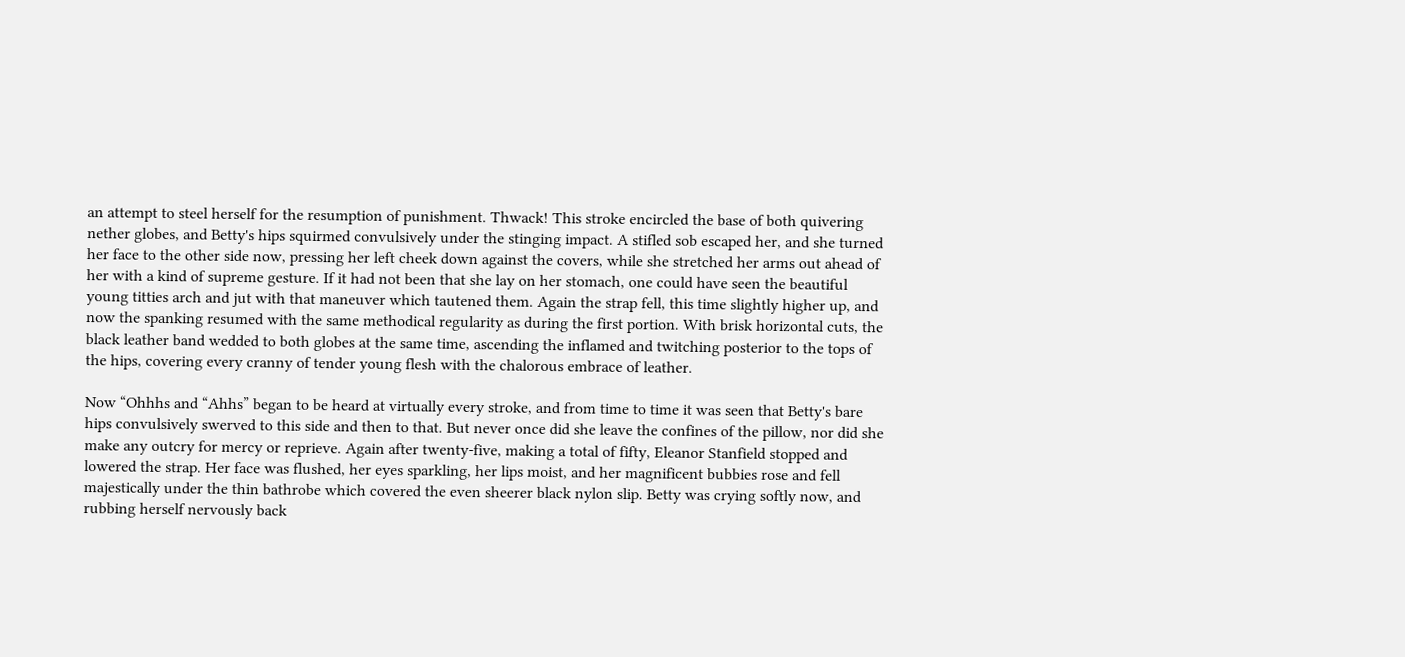an attempt to steel herself for the resumption of punishment. Thwack! This stroke encircled the base of both quivering nether globes, and Betty's hips squirmed convulsively under the stinging impact. A stifled sob escaped her, and she turned her face to the other side now, pressing her left cheek down against the covers, while she stretched her arms out ahead of her with a kind of supreme gesture. If it had not been that she lay on her stomach, one could have seen the beautiful young titties arch and jut with that maneuver which tautened them. Again the strap fell, this time slightly higher up, and now the spanking resumed with the same methodical regularity as during the first portion. With brisk horizontal cuts, the black leather band wedded to both globes at the same time, ascending the inflamed and twitching posterior to the tops of the hips, covering every cranny of tender young flesh with the chalorous embrace of leather.

Now “Ohhhs and “Ahhs” began to be heard at virtually every stroke, and from time to time it was seen that Betty's bare hips convulsively swerved to this side and then to that. But never once did she leave the confines of the pillow, nor did she make any outcry for mercy or reprieve. Again after twenty-five, making a total of fifty, Eleanor Stanfield stopped and lowered the strap. Her face was flushed, her eyes sparkling, her lips moist, and her magnificent bubbies rose and fell majestically under the thin bathrobe which covered the even sheerer black nylon slip. Betty was crying softly now, and rubbing herself nervously back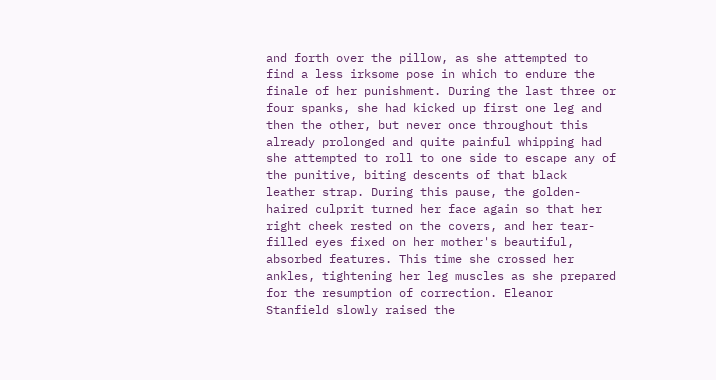and forth over the pillow, as she attempted to find a less irksome pose in which to endure the finale of her punishment. During the last three or four spanks, she had kicked up first one leg and then the other, but never once throughout this already prolonged and quite painful whipping had she attempted to roll to one side to escape any of the punitive, biting descents of that black leather strap. During this pause, the golden-haired culprit turned her face again so that her right cheek rested on the covers, and her tear-filled eyes fixed on her mother's beautiful, absorbed features. This time she crossed her ankles, tightening her leg muscles as she prepared for the resumption of correction. Eleanor Stanfield slowly raised the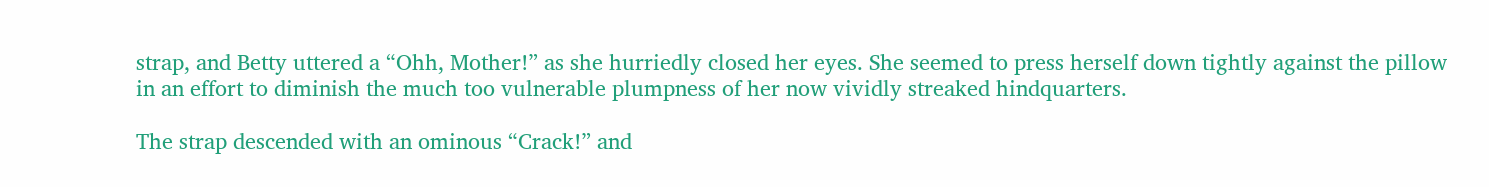strap, and Betty uttered a “Ohh, Mother!” as she hurriedly closed her eyes. She seemed to press herself down tightly against the pillow in an effort to diminish the much too vulnerable plumpness of her now vividly streaked hindquarters.

The strap descended with an ominous “Crack!” and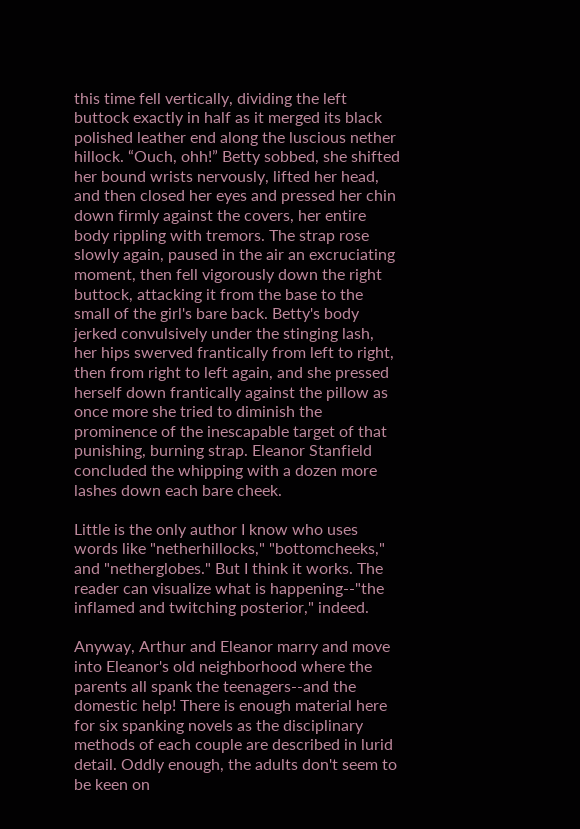this time fell vertically, dividing the left buttock exactly in half as it merged its black polished leather end along the luscious nether hillock. “Ouch, ohh!” Betty sobbed, she shifted her bound wrists nervously, lifted her head, and then closed her eyes and pressed her chin down firmly against the covers, her entire body rippling with tremors. The strap rose slowly again, paused in the air an excruciating moment, then fell vigorously down the right buttock, attacking it from the base to the small of the girl's bare back. Betty's body jerked convulsively under the stinging lash, her hips swerved frantically from left to right, then from right to left again, and she pressed herself down frantically against the pillow as once more she tried to diminish the prominence of the inescapable target of that punishing, burning strap. Eleanor Stanfield concluded the whipping with a dozen more lashes down each bare cheek.

Little is the only author I know who uses words like "netherhillocks," "bottomcheeks," and "netherglobes." But I think it works. The reader can visualize what is happening--"the inflamed and twitching posterior," indeed.

Anyway, Arthur and Eleanor marry and move into Eleanor's old neighborhood where the parents all spank the teenagers--and the domestic help! There is enough material here for six spanking novels as the disciplinary methods of each couple are described in lurid detail. Oddly enough, the adults don't seem to be keen on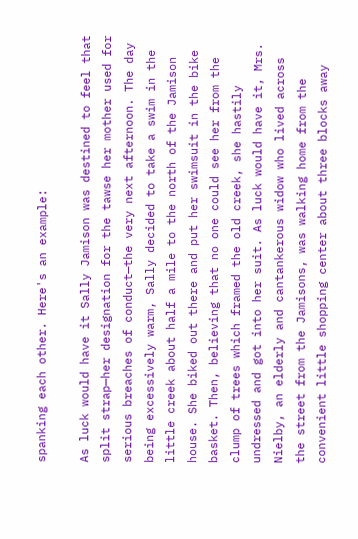spanking each other. Here's an example:

As luck would have it Sally Jamison was destined to feel that split strap—her designation for the tawse her mother used for serious breaches of conduct—the very next afternoon. The day being excessively warm, Sally decided to take a swim in the little creek about half a mile to the north of the Jamison house. She biked out there and put her swimsuit in the bike basket. Then, believing that no one could see her from the clump of trees which framed the old creek, she hastily undressed and got into her suit. As luck would have it, Mrs. Nielby, an elderly and cantankerous widow who lived across the street from the Jamisons, was walking home from the convenient little shopping center about three blocks away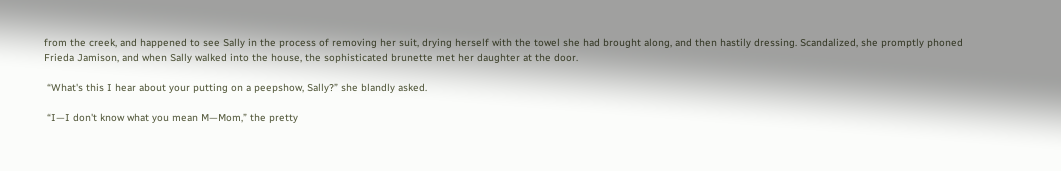from the creek, and happened to see Sally in the process of removing her suit, drying herself with the towel she had brought along, and then hastily dressing. Scandalized, she promptly phoned Frieda Jamison, and when Sally walked into the house, the sophisticated brunette met her daughter at the door.

 “What's this I hear about your putting on a peepshow, Sally?” she blandly asked.

 “I—I don't know what you mean M—Mom,” the pretty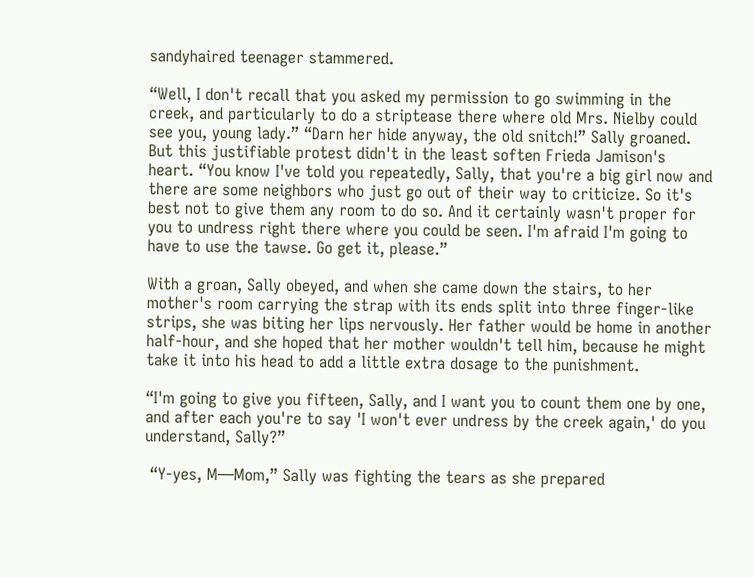sandyhaired teenager stammered.

“Well, I don't recall that you asked my permission to go swimming in the creek, and particularly to do a striptease there where old Mrs. Nielby could see you, young lady.” “Darn her hide anyway, the old snitch!” Sally groaned.
But this justifiable protest didn't in the least soften Frieda Jamison's heart. “You know I've told you repeatedly, Sally, that you're a big girl now and there are some neighbors who just go out of their way to criticize. So it's best not to give them any room to do so. And it certainly wasn't proper for you to undress right there where you could be seen. I'm afraid I'm going to have to use the tawse. Go get it, please.”

With a groan, Sally obeyed, and when she came down the stairs, to her mother's room carrying the strap with its ends split into three finger-like strips, she was biting her lips nervously. Her father would be home in another half-hour, and she hoped that her mother wouldn't tell him, because he might take it into his head to add a little extra dosage to the punishment.

“I'm going to give you fifteen, Sally, and I want you to count them one by one, and after each you're to say 'I won't ever undress by the creek again,' do you understand, Sally?”

 “Y-yes, M—Mom,” Sally was fighting the tears as she prepared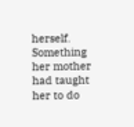herself. Something her mother had taught her to do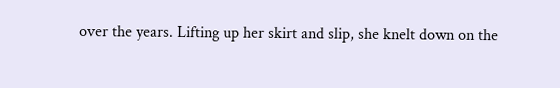over the years. Lifting up her skirt and slip, she knelt down on the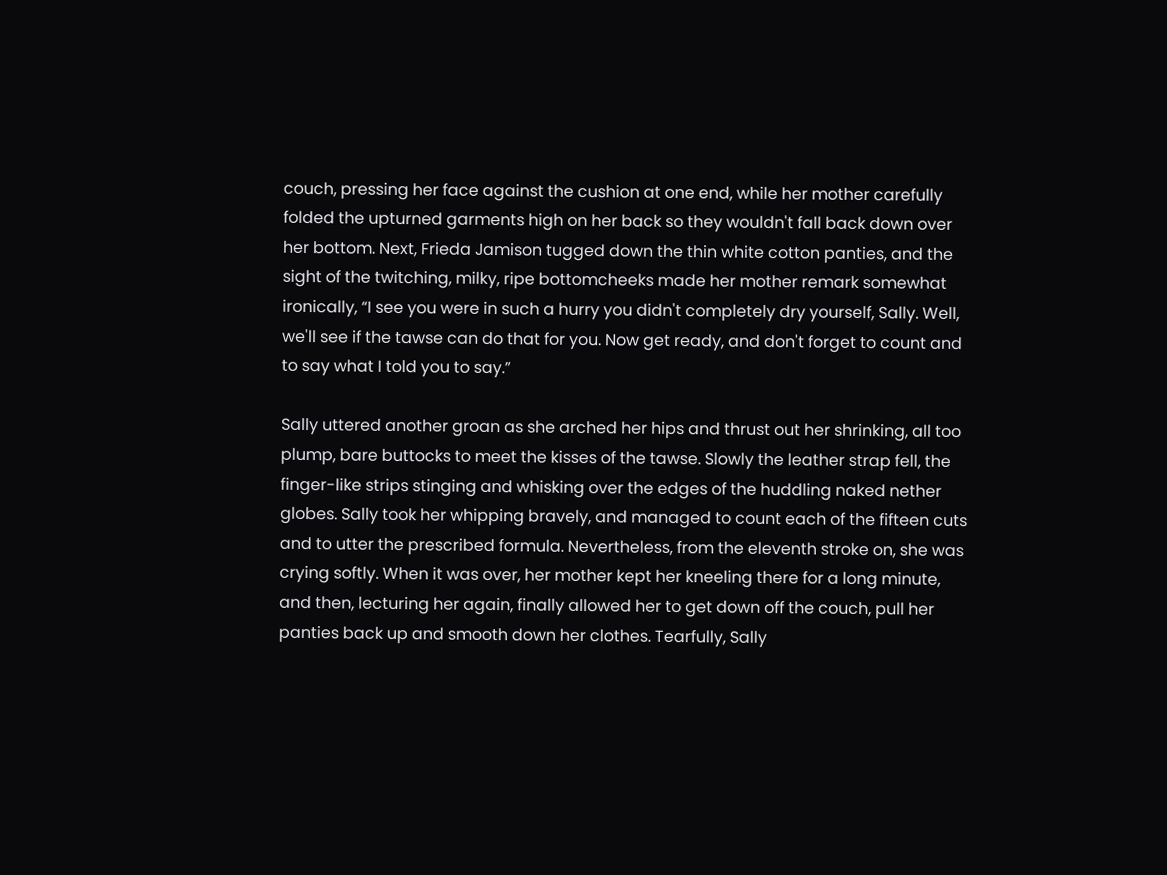couch, pressing her face against the cushion at one end, while her mother carefully folded the upturned garments high on her back so they wouldn't fall back down over her bottom. Next, Frieda Jamison tugged down the thin white cotton panties, and the sight of the twitching, milky, ripe bottomcheeks made her mother remark somewhat ironically, “I see you were in such a hurry you didn't completely dry yourself, Sally. Well, we'll see if the tawse can do that for you. Now get ready, and don't forget to count and to say what I told you to say.”

Sally uttered another groan as she arched her hips and thrust out her shrinking, all too plump, bare buttocks to meet the kisses of the tawse. Slowly the leather strap fell, the finger-like strips stinging and whisking over the edges of the huddling naked nether globes. Sally took her whipping bravely, and managed to count each of the fifteen cuts and to utter the prescribed formula. Nevertheless, from the eleventh stroke on, she was crying softly. When it was over, her mother kept her kneeling there for a long minute, and then, lecturing her again, finally allowed her to get down off the couch, pull her panties back up and smooth down her clothes. Tearfully, Sally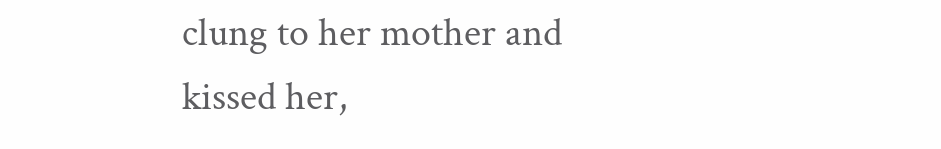clung to her mother and kissed her,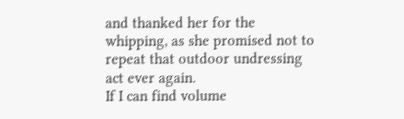and thanked her for the whipping, as she promised not to repeat that outdoor undressing act ever again.
If I can find volume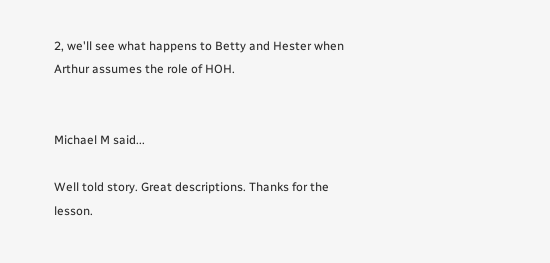2, we'll see what happens to Betty and Hester when Arthur assumes the role of HOH.


Michael M said...

Well told story. Great descriptions. Thanks for the lesson.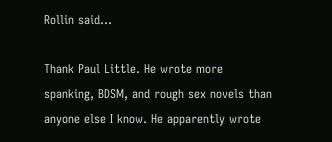Rollin said...

Thank Paul Little. He wrote more spanking, BDSM, and rough sex novels than anyone else I know. He apparently wrote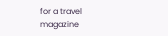for a travel magazine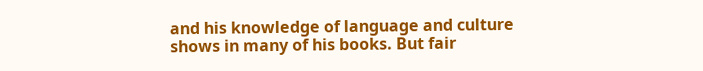and his knowledge of language and culture shows in many of his books. But fair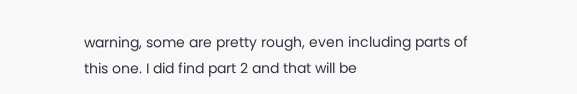warning, some are pretty rough, even including parts of this one. I did find part 2 and that will be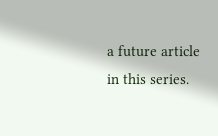a future article in this series.